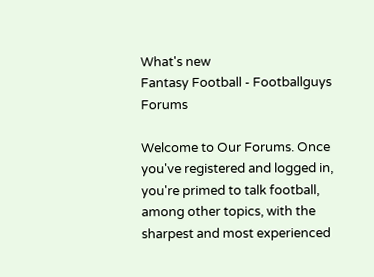What's new
Fantasy Football - Footballguys Forums

Welcome to Our Forums. Once you've registered and logged in, you're primed to talk football, among other topics, with the sharpest and most experienced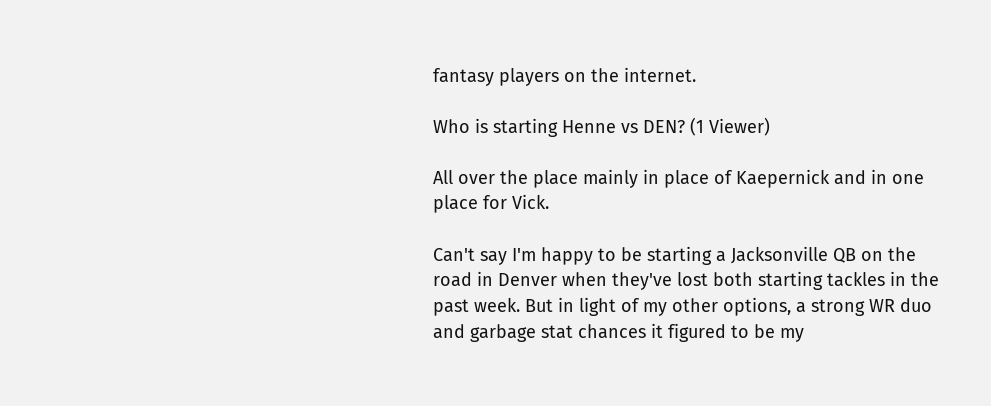fantasy players on the internet.

Who is starting Henne vs DEN? (1 Viewer)

All over the place mainly in place of Kaepernick and in one place for Vick.

Can't say I'm happy to be starting a Jacksonville QB on the road in Denver when they've lost both starting tackles in the past week. But in light of my other options, a strong WR duo and garbage stat chances it figured to be my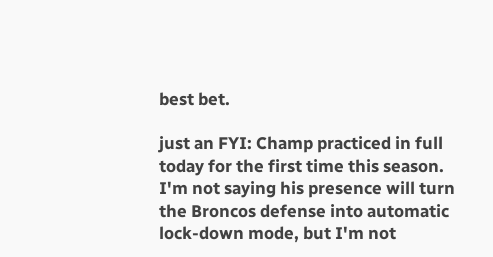best bet.

just an FYI: Champ practiced in full today for the first time this season. I'm not saying his presence will turn the Broncos defense into automatic lock-down mode, but I'm not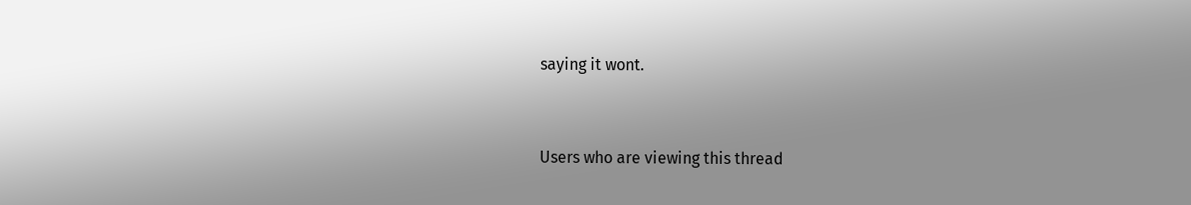saying it wont.


Users who are viewing this thread